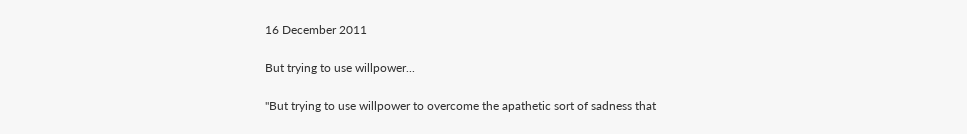16 December 2011

But trying to use willpower...

"But trying to use willpower to overcome the apathetic sort of sadness that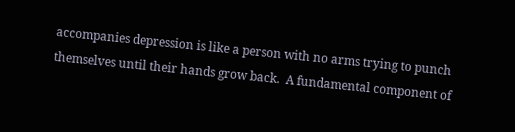accompanies depression is like a person with no arms trying to punch themselves until their hands grow back.  A fundamental component of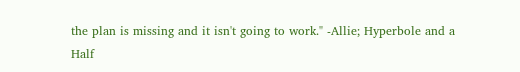the plan is missing and it isn't going to work." -Allie; Hyperbole and a Half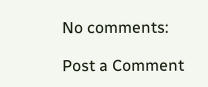No comments:

Post a Comment